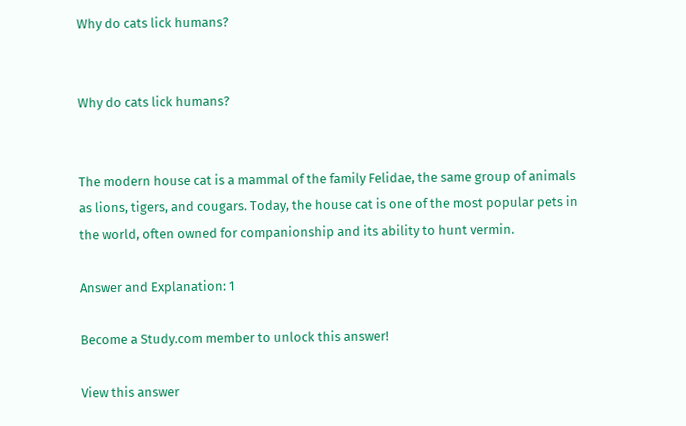Why do cats lick humans?


Why do cats lick humans?


The modern house cat is a mammal of the family Felidae, the same group of animals as lions, tigers, and cougars. Today, the house cat is one of the most popular pets in the world, often owned for companionship and its ability to hunt vermin.

Answer and Explanation: 1

Become a Study.com member to unlock this answer!

View this answer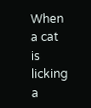When a cat is licking a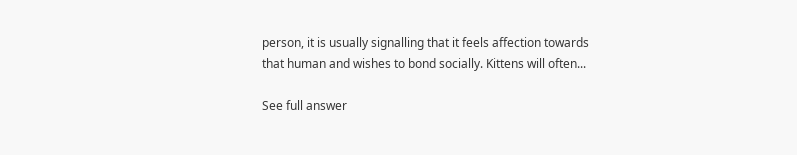person, it is usually signalling that it feels affection towards that human and wishes to bond socially. Kittens will often...

See full answer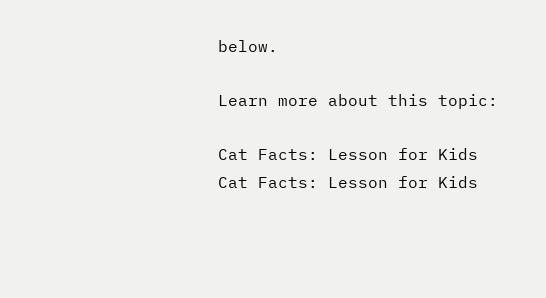below.

Learn more about this topic:

Cat Facts: Lesson for Kids
Cat Facts: Lesson for Kids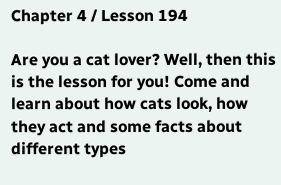Chapter 4 / Lesson 194

Are you a cat lover? Well, then this is the lesson for you! Come and learn about how cats look, how they act and some facts about different types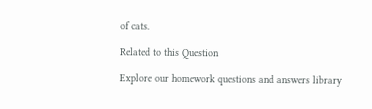of cats.

Related to this Question

Explore our homework questions and answers library